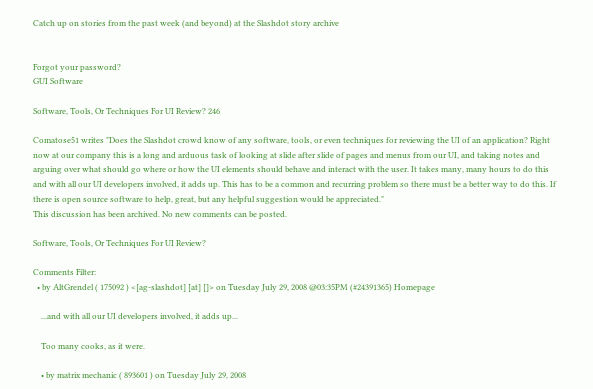Catch up on stories from the past week (and beyond) at the Slashdot story archive


Forgot your password?
GUI Software

Software, Tools, Or Techniques For UI Review? 246

Comatose51 writes "Does the Slashdot crowd know of any software, tools, or even techniques for reviewing the UI of an application? Right now at our company this is a long and arduous task of looking at slide after slide of pages and menus from our UI, and taking notes and arguing over what should go where or how the UI elements should behave and interact with the user. It takes many, many hours to do this and with all our UI developers involved, it adds up. This has to be a common and recurring problem so there must be a better way to do this. If there is open source software to help, great, but any helpful suggestion would be appreciated."
This discussion has been archived. No new comments can be posted.

Software, Tools, Or Techniques For UI Review?

Comments Filter:
  • by AltGrendel ( 175092 ) <[ag-slashdot] [at] []> on Tuesday July 29, 2008 @03:35PM (#24391365) Homepage

    ...and with all our UI developers involved, it adds up...

    Too many cooks, as it were.

    • by matrix mechanic ( 893601 ) on Tuesday July 29, 2008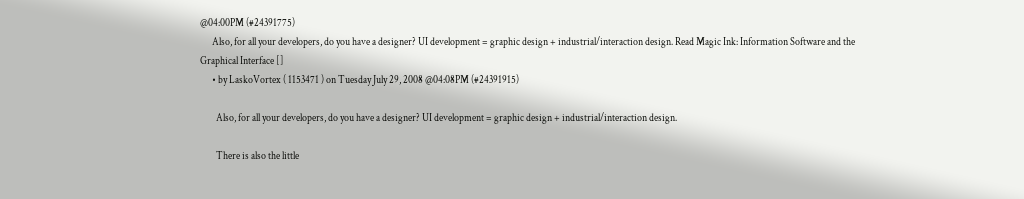@04:00PM (#24391775)
      Also, for all your developers, do you have a designer? UI development = graphic design + industrial/interaction design. Read Magic Ink: Information Software and the Graphical Interface []
      • by LaskoVortex ( 1153471 ) on Tuesday July 29, 2008 @04:08PM (#24391915)

        Also, for all your developers, do you have a designer? UI development = graphic design + industrial/interaction design.

        There is also the little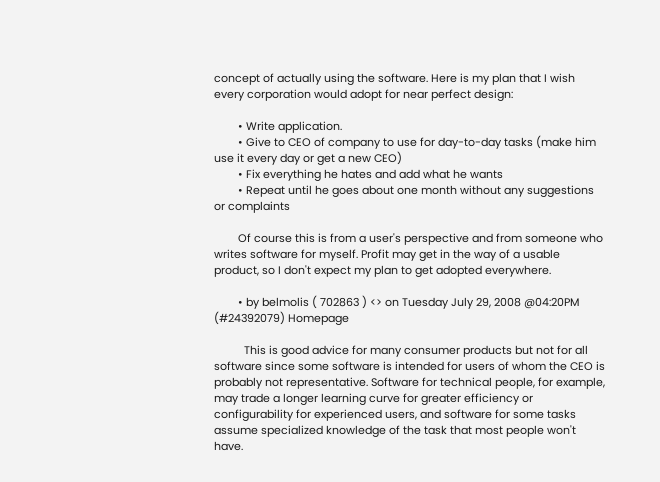concept of actually using the software. Here is my plan that I wish every corporation would adopt for near perfect design:

        • Write application.
        • Give to CEO of company to use for day-to-day tasks (make him use it every day or get a new CEO)
        • Fix everything he hates and add what he wants
        • Repeat until he goes about one month without any suggestions or complaints

        Of course this is from a user's perspective and from someone who writes software for myself. Profit may get in the way of a usable product, so I don't expect my plan to get adopted everywhere.

        • by belmolis ( 702863 ) <> on Tuesday July 29, 2008 @04:20PM (#24392079) Homepage

          This is good advice for many consumer products but not for all software since some software is intended for users of whom the CEO is probably not representative. Software for technical people, for example, may trade a longer learning curve for greater efficiency or configurability for experienced users, and software for some tasks assume specialized knowledge of the task that most people won't have.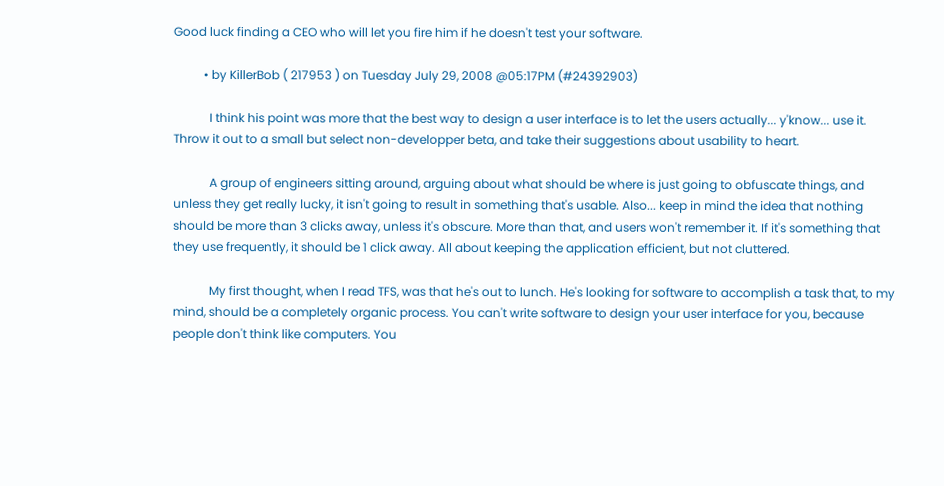Good luck finding a CEO who will let you fire him if he doesn't test your software.

          • by KillerBob ( 217953 ) on Tuesday July 29, 2008 @05:17PM (#24392903)

            I think his point was more that the best way to design a user interface is to let the users actually... y'know... use it. Throw it out to a small but select non-developper beta, and take their suggestions about usability to heart.

            A group of engineers sitting around, arguing about what should be where is just going to obfuscate things, and unless they get really lucky, it isn't going to result in something that's usable. Also... keep in mind the idea that nothing should be more than 3 clicks away, unless it's obscure. More than that, and users won't remember it. If it's something that they use frequently, it should be 1 click away. All about keeping the application efficient, but not cluttered.

            My first thought, when I read TFS, was that he's out to lunch. He's looking for software to accomplish a task that, to my mind, should be a completely organic process. You can't write software to design your user interface for you, because people don't think like computers. You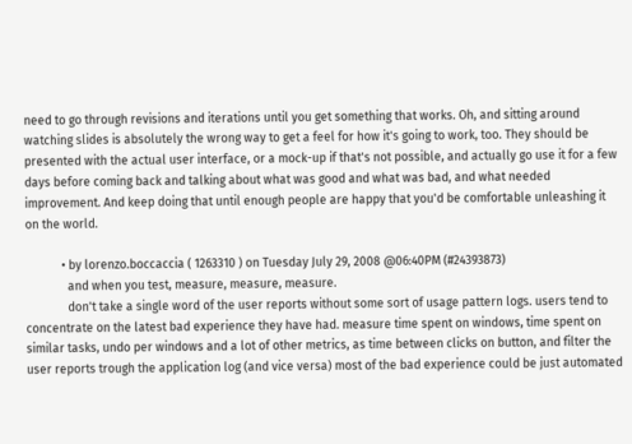need to go through revisions and iterations until you get something that works. Oh, and sitting around watching slides is absolutely the wrong way to get a feel for how it's going to work, too. They should be presented with the actual user interface, or a mock-up if that's not possible, and actually go use it for a few days before coming back and talking about what was good and what was bad, and what needed improvement. And keep doing that until enough people are happy that you'd be comfortable unleashing it on the world.

            • by lorenzo.boccaccia ( 1263310 ) on Tuesday July 29, 2008 @06:40PM (#24393873)
              and when you test, measure, measure, measure.
              don't take a single word of the user reports without some sort of usage pattern logs. users tend to concentrate on the latest bad experience they have had. measure time spent on windows, time spent on similar tasks, undo per windows and a lot of other metrics, as time between clicks on button, and filter the user reports trough the application log (and vice versa) most of the bad experience could be just automated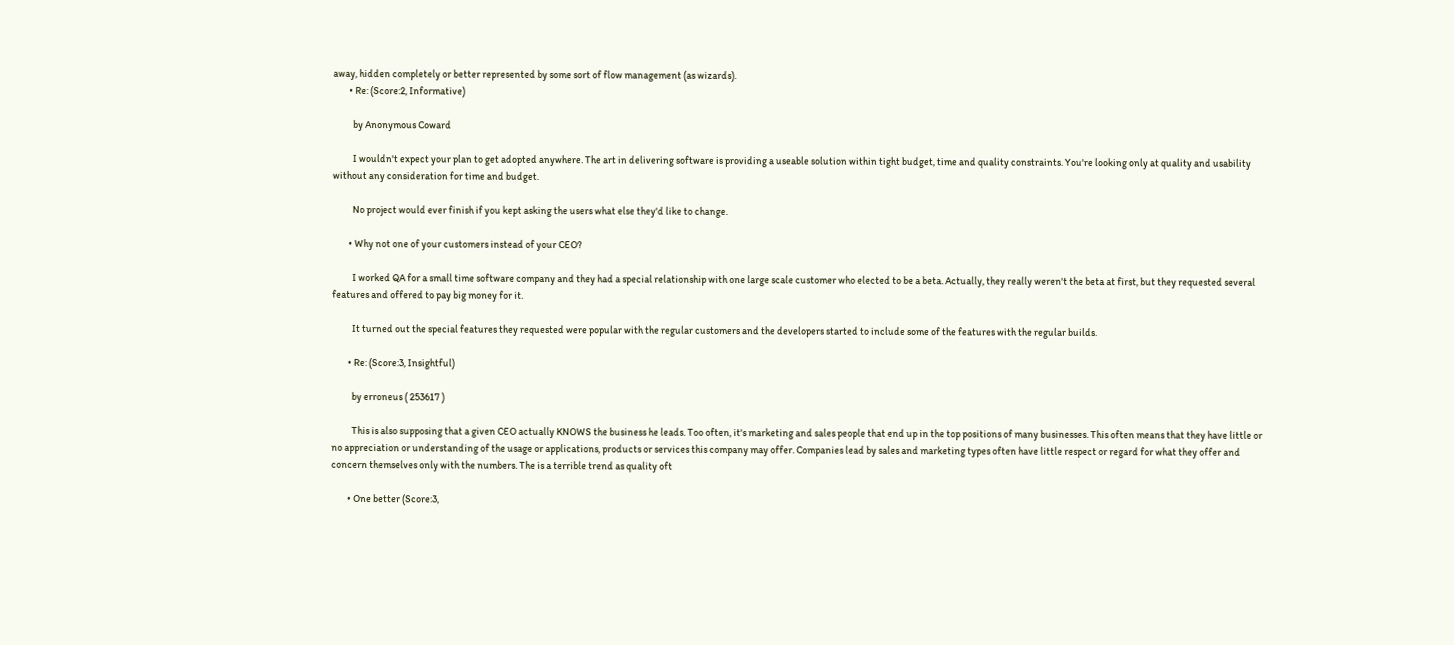away, hidden completely or better represented by some sort of flow management (as wizards).
        • Re: (Score:2, Informative)

          by Anonymous Coward

          I wouldn't expect your plan to get adopted anywhere. The art in delivering software is providing a useable solution within tight budget, time and quality constraints. You're looking only at quality and usability without any consideration for time and budget.

          No project would ever finish if you kept asking the users what else they'd like to change.

        • Why not one of your customers instead of your CEO?

          I worked QA for a small time software company and they had a special relationship with one large scale customer who elected to be a beta. Actually, they really weren't the beta at first, but they requested several features and offered to pay big money for it.

          It turned out the special features they requested were popular with the regular customers and the developers started to include some of the features with the regular builds.

        • Re: (Score:3, Insightful)

          by erroneus ( 253617 )

          This is also supposing that a given CEO actually KNOWS the business he leads. Too often, it's marketing and sales people that end up in the top positions of many businesses. This often means that they have little or no appreciation or understanding of the usage or applications, products or services this company may offer. Companies lead by sales and marketing types often have little respect or regard for what they offer and concern themselves only with the numbers. The is a terrible trend as quality oft

        • One better (Score:3,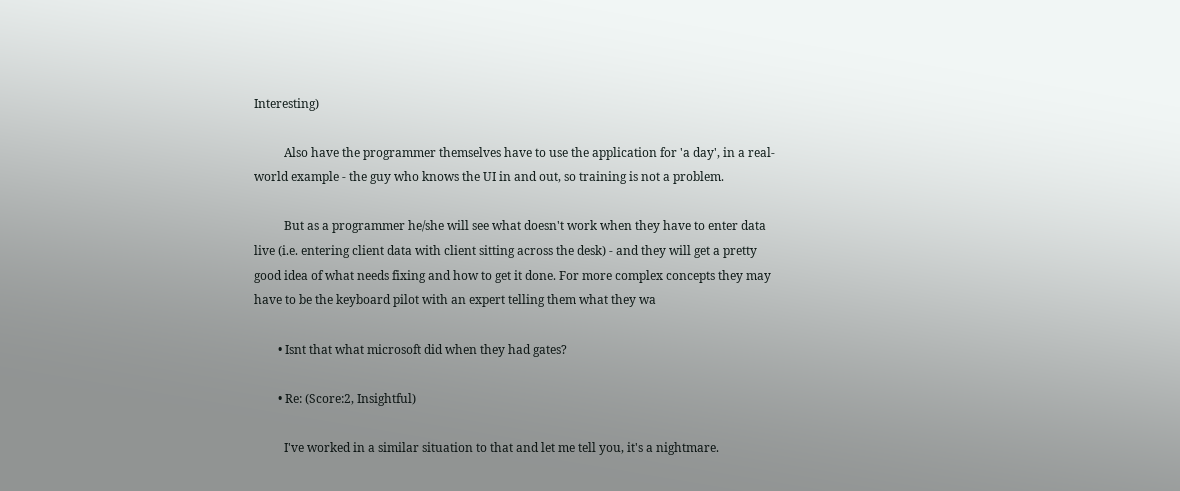Interesting)

          Also have the programmer themselves have to use the application for 'a day', in a real-world example - the guy who knows the UI in and out, so training is not a problem.

          But as a programmer he/she will see what doesn't work when they have to enter data live (i.e. entering client data with client sitting across the desk) - and they will get a pretty good idea of what needs fixing and how to get it done. For more complex concepts they may have to be the keyboard pilot with an expert telling them what they wa

        • Isnt that what microsoft did when they had gates?

        • Re: (Score:2, Insightful)

          I've worked in a similar situation to that and let me tell you, it's a nightmare.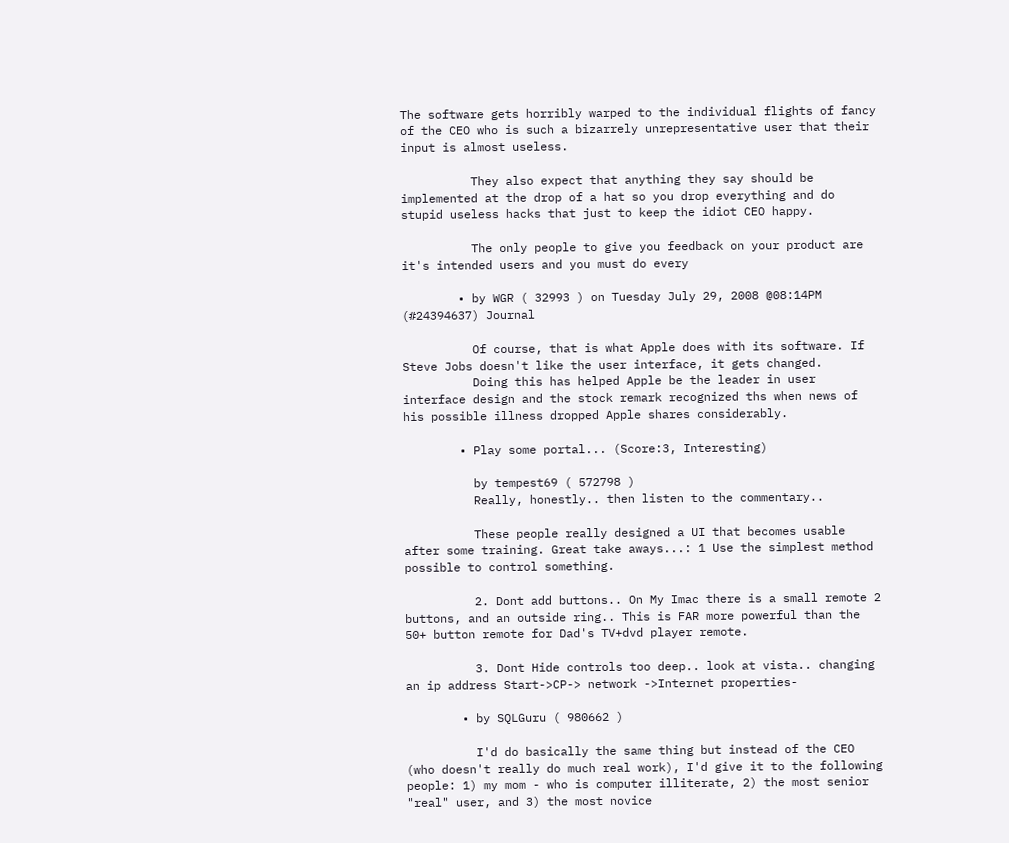The software gets horribly warped to the individual flights of fancy of the CEO who is such a bizarrely unrepresentative user that their input is almost useless.

          They also expect that anything they say should be implemented at the drop of a hat so you drop everything and do stupid useless hacks that just to keep the idiot CEO happy.

          The only people to give you feedback on your product are it's intended users and you must do every

        • by WGR ( 32993 ) on Tuesday July 29, 2008 @08:14PM (#24394637) Journal

          Of course, that is what Apple does with its software. If Steve Jobs doesn't like the user interface, it gets changed.
          Doing this has helped Apple be the leader in user interface design and the stock remark recognized ths when news of his possible illness dropped Apple shares considerably.

        • Play some portal... (Score:3, Interesting)

          by tempest69 ( 572798 )
          Really, honestly.. then listen to the commentary..

          These people really designed a UI that becomes usable after some training. Great take aways...: 1 Use the simplest method possible to control something.

          2. Dont add buttons.. On My Imac there is a small remote 2 buttons, and an outside ring.. This is FAR more powerful than the 50+ button remote for Dad's TV+dvd player remote.

          3. Dont Hide controls too deep.. look at vista.. changing an ip address Start->CP-> network ->Internet properties-

        • by SQLGuru ( 980662 )

          I'd do basically the same thing but instead of the CEO (who doesn't really do much real work), I'd give it to the following people: 1) my mom - who is computer illiterate, 2) the most senior "real" user, and 3) the most novice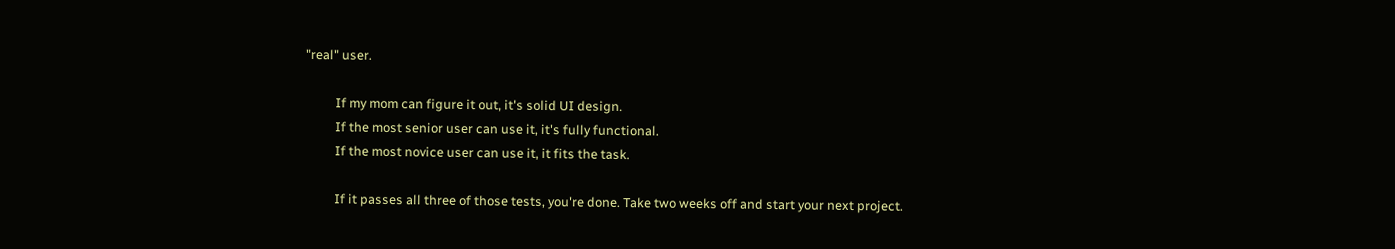"real" user.

          If my mom can figure it out, it's solid UI design.
          If the most senior user can use it, it's fully functional.
          If the most novice user can use it, it fits the task.

          If it passes all three of those tests, you're done. Take two weeks off and start your next project.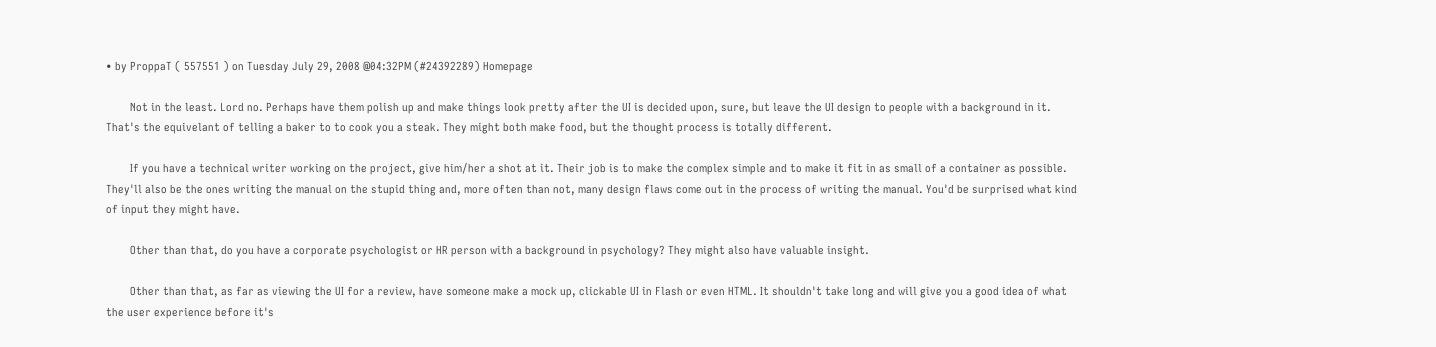• by ProppaT ( 557551 ) on Tuesday July 29, 2008 @04:32PM (#24392289) Homepage

        Not in the least. Lord no. Perhaps have them polish up and make things look pretty after the UI is decided upon, sure, but leave the UI design to people with a background in it. That's the equivelant of telling a baker to to cook you a steak. They might both make food, but the thought process is totally different.

        If you have a technical writer working on the project, give him/her a shot at it. Their job is to make the complex simple and to make it fit in as small of a container as possible. They'll also be the ones writing the manual on the stupid thing and, more often than not, many design flaws come out in the process of writing the manual. You'd be surprised what kind of input they might have.

        Other than that, do you have a corporate psychologist or HR person with a background in psychology? They might also have valuable insight.

        Other than that, as far as viewing the UI for a review, have someone make a mock up, clickable UI in Flash or even HTML. It shouldn't take long and will give you a good idea of what the user experience before it's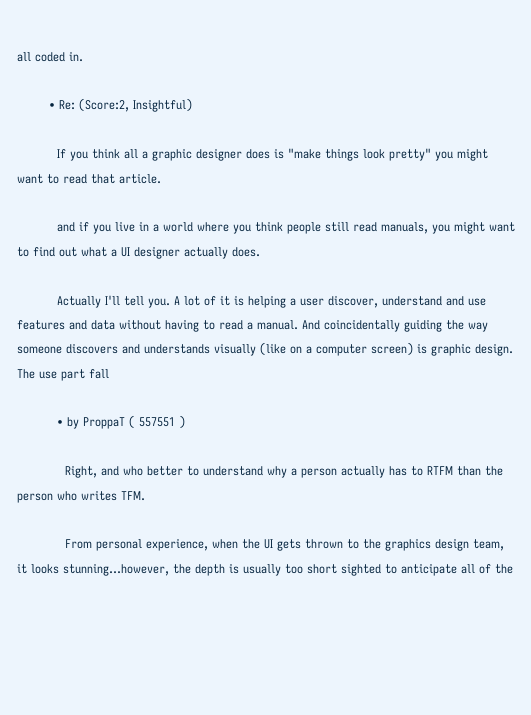all coded in.

        • Re: (Score:2, Insightful)

          If you think all a graphic designer does is "make things look pretty" you might want to read that article.

          and if you live in a world where you think people still read manuals, you might want to find out what a UI designer actually does.

          Actually I'll tell you. A lot of it is helping a user discover, understand and use features and data without having to read a manual. And coincidentally guiding the way someone discovers and understands visually (like on a computer screen) is graphic design. The use part fall

          • by ProppaT ( 557551 )

            Right, and who better to understand why a person actually has to RTFM than the person who writes TFM.

            From personal experience, when the UI gets thrown to the graphics design team, it looks stunning...however, the depth is usually too short sighted to anticipate all of the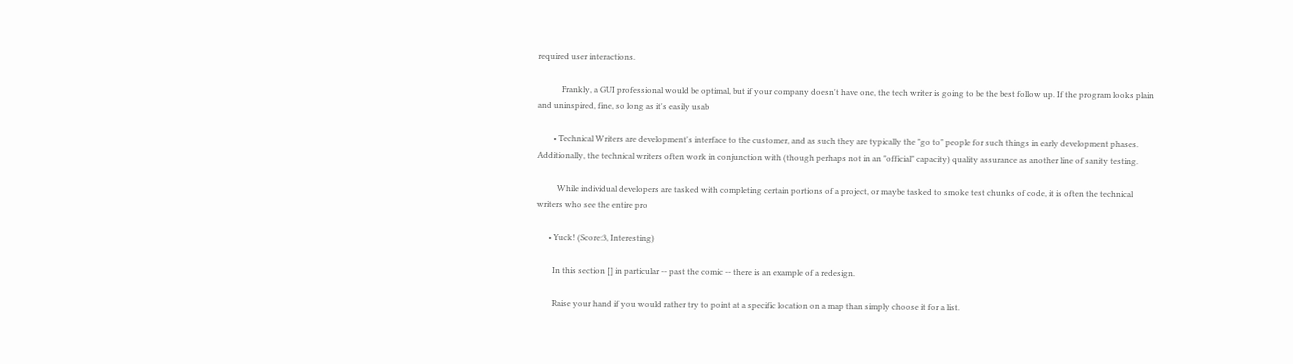required user interactions.

            Frankly, a GUI professional would be optimal, but if your company doesn't have one, the tech writer is going to be the best follow up. If the program looks plain and uninspired, fine, so long as it's easily usab

        • Technical Writers are development's interface to the customer, and as such they are typically the "go to" people for such things in early development phases. Additionally, the technical writers often work in conjunction with (though perhaps not in an "official" capacity) quality assurance as another line of sanity testing.

          While individual developers are tasked with completing certain portions of a project, or maybe tasked to smoke test chunks of code, it is often the technical writers who see the entire pro

      • Yuck! (Score:3, Interesting)

        In this section [] in particular -- past the comic -- there is an example of a redesign.

        Raise your hand if you would rather try to point at a specific location on a map than simply choose it for a list.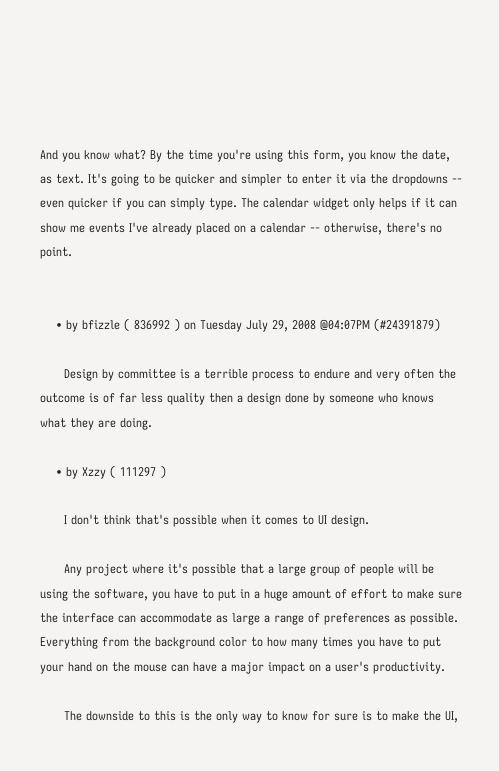And you know what? By the time you're using this form, you know the date, as text. It's going to be quicker and simpler to enter it via the dropdowns -- even quicker if you can simply type. The calendar widget only helps if it can show me events I've already placed on a calendar -- otherwise, there's no point.


    • by bfizzle ( 836992 ) on Tuesday July 29, 2008 @04:07PM (#24391879)

      Design by committee is a terrible process to endure and very often the outcome is of far less quality then a design done by someone who knows what they are doing.

    • by Xzzy ( 111297 )

      I don't think that's possible when it comes to UI design.

      Any project where it's possible that a large group of people will be using the software, you have to put in a huge amount of effort to make sure the interface can accommodate as large a range of preferences as possible. Everything from the background color to how many times you have to put your hand on the mouse can have a major impact on a user's productivity.

      The downside to this is the only way to know for sure is to make the UI,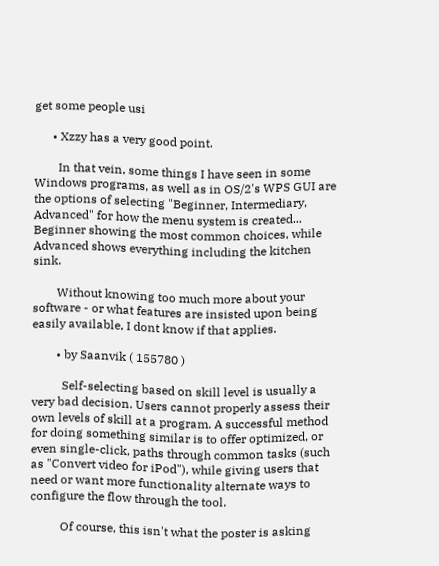get some people usi

      • Xzzy has a very good point.

        In that vein, some things I have seen in some Windows programs, as well as in OS/2's WPS GUI are the options of selecting "Beginner, Intermediary, Advanced" for how the menu system is created... Beginner showing the most common choices, while Advanced shows everything including the kitchen sink.

        Without knowing too much more about your software - or what features are insisted upon being easily available, I dont know if that applies.

        • by Saanvik ( 155780 )

          Self-selecting based on skill level is usually a very bad decision. Users cannot properly assess their own levels of skill at a program. A successful method for doing something similar is to offer optimized, or even single-click, paths through common tasks (such as "Convert video for iPod"), while giving users that need or want more functionality alternate ways to configure the flow through the tool.

          Of course, this isn't what the poster is asking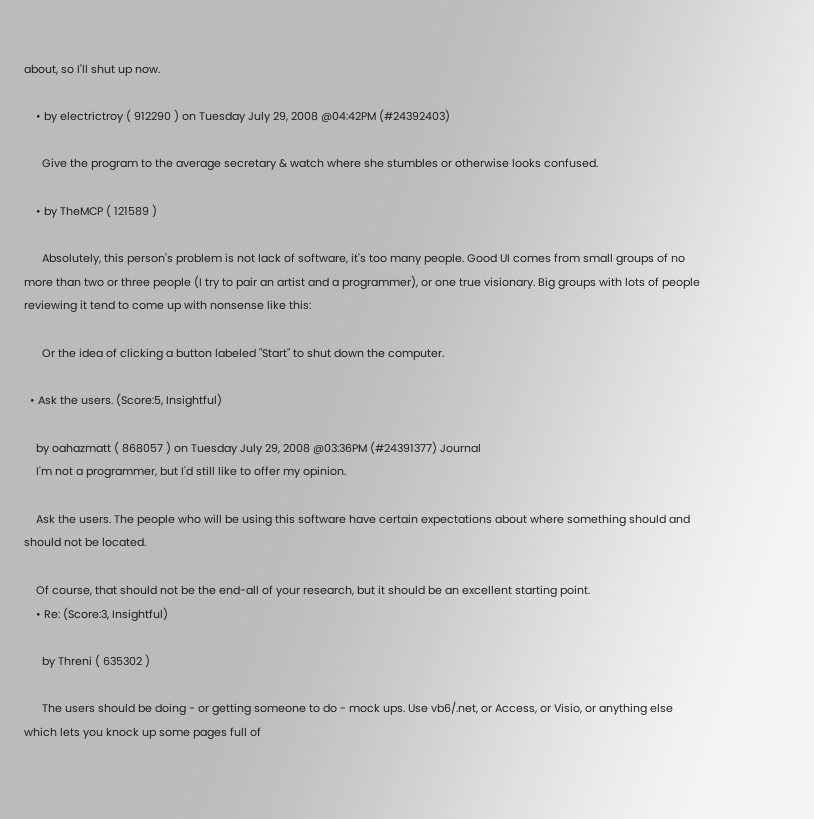about, so I'll shut up now.

    • by electrictroy ( 912290 ) on Tuesday July 29, 2008 @04:42PM (#24392403)

      Give the program to the average secretary & watch where she stumbles or otherwise looks confused.

    • by TheMCP ( 121589 )

      Absolutely, this person's problem is not lack of software, it's too many people. Good UI comes from small groups of no more than two or three people (I try to pair an artist and a programmer), or one true visionary. Big groups with lots of people reviewing it tend to come up with nonsense like this:

      Or the idea of clicking a button labeled "Start" to shut down the computer.

  • Ask the users. (Score:5, Insightful)

    by oahazmatt ( 868057 ) on Tuesday July 29, 2008 @03:36PM (#24391377) Journal
    I'm not a programmer, but I'd still like to offer my opinion.

    Ask the users. The people who will be using this software have certain expectations about where something should and should not be located.

    Of course, that should not be the end-all of your research, but it should be an excellent starting point.
    • Re: (Score:3, Insightful)

      by Threni ( 635302 )

      The users should be doing - or getting someone to do - mock ups. Use vb6/.net, or Access, or Visio, or anything else which lets you knock up some pages full of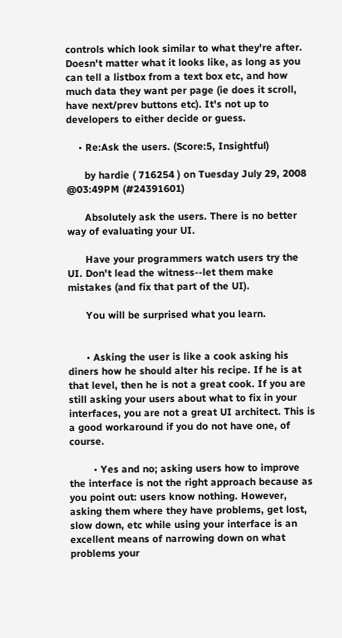controls which look similar to what they're after. Doesn't matter what it looks like, as long as you can tell a listbox from a text box etc, and how much data they want per page (ie does it scroll, have next/prev buttons etc). It's not up to developers to either decide or guess.

    • Re:Ask the users. (Score:5, Insightful)

      by hardie ( 716254 ) on Tuesday July 29, 2008 @03:49PM (#24391601)

      Absolutely ask the users. There is no better way of evaluating your UI.

      Have your programmers watch users try the UI. Don't lead the witness--let them make mistakes (and fix that part of the UI).

      You will be surprised what you learn.


      • Asking the user is like a cook asking his diners how he should alter his recipe. If he is at that level, then he is not a great cook. If you are still asking your users about what to fix in your interfaces, you are not a great UI architect. This is a good workaround if you do not have one, of course.

        • Yes and no; asking users how to improve the interface is not the right approach because as you point out: users know nothing. However, asking them where they have problems, get lost, slow down, etc while using your interface is an excellent means of narrowing down on what problems your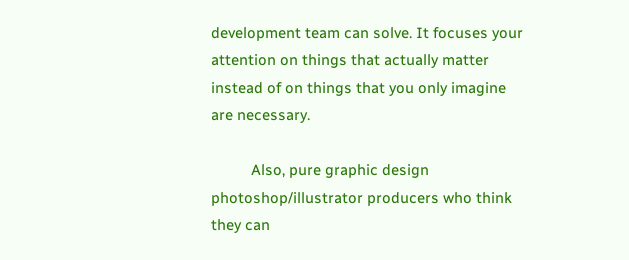development team can solve. It focuses your attention on things that actually matter instead of on things that you only imagine are necessary.

          Also, pure graphic design photoshop/illustrator producers who think they can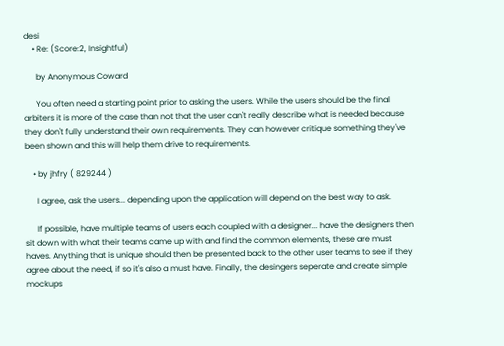desi
    • Re: (Score:2, Insightful)

      by Anonymous Coward

      You often need a starting point prior to asking the users. While the users should be the final arbiters it is more of the case than not that the user can't really describe what is needed because they don't fully understand their own requirements. They can however critique something they've been shown and this will help them drive to requirements.

    • by jhfry ( 829244 )

      I agree, ask the users... depending upon the application will depend on the best way to ask.

      If possible, have multiple teams of users each coupled with a designer... have the designers then sit down with what their teams came up with and find the common elements, these are must haves. Anything that is unique should then be presented back to the other user teams to see if they agree about the need, if so it's also a must have. Finally, the desingers seperate and create simple mockups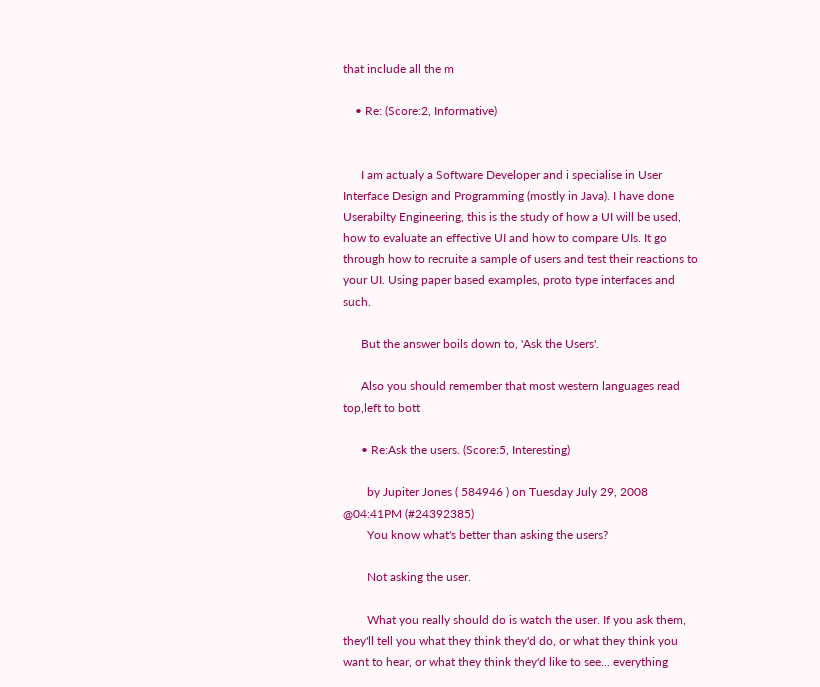that include all the m

    • Re: (Score:2, Informative)


      I am actualy a Software Developer and i specialise in User Interface Design and Programming (mostly in Java). I have done Userabilty Engineering, this is the study of how a UI will be used, how to evaluate an effective UI and how to compare UIs. It go through how to recruite a sample of users and test their reactions to your UI. Using paper based examples, proto type interfaces and such.

      But the answer boils down to, 'Ask the Users'.

      Also you should remember that most western languages read top,left to bott

      • Re:Ask the users. (Score:5, Interesting)

        by Jupiter Jones ( 584946 ) on Tuesday July 29, 2008 @04:41PM (#24392385)
        You know what's better than asking the users?

        Not asking the user.

        What you really should do is watch the user. If you ask them, they'll tell you what they think they'd do, or what they think you want to hear, or what they think they'd like to see... everything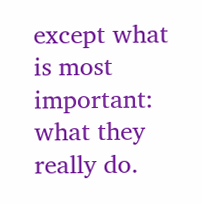except what is most important: what they really do.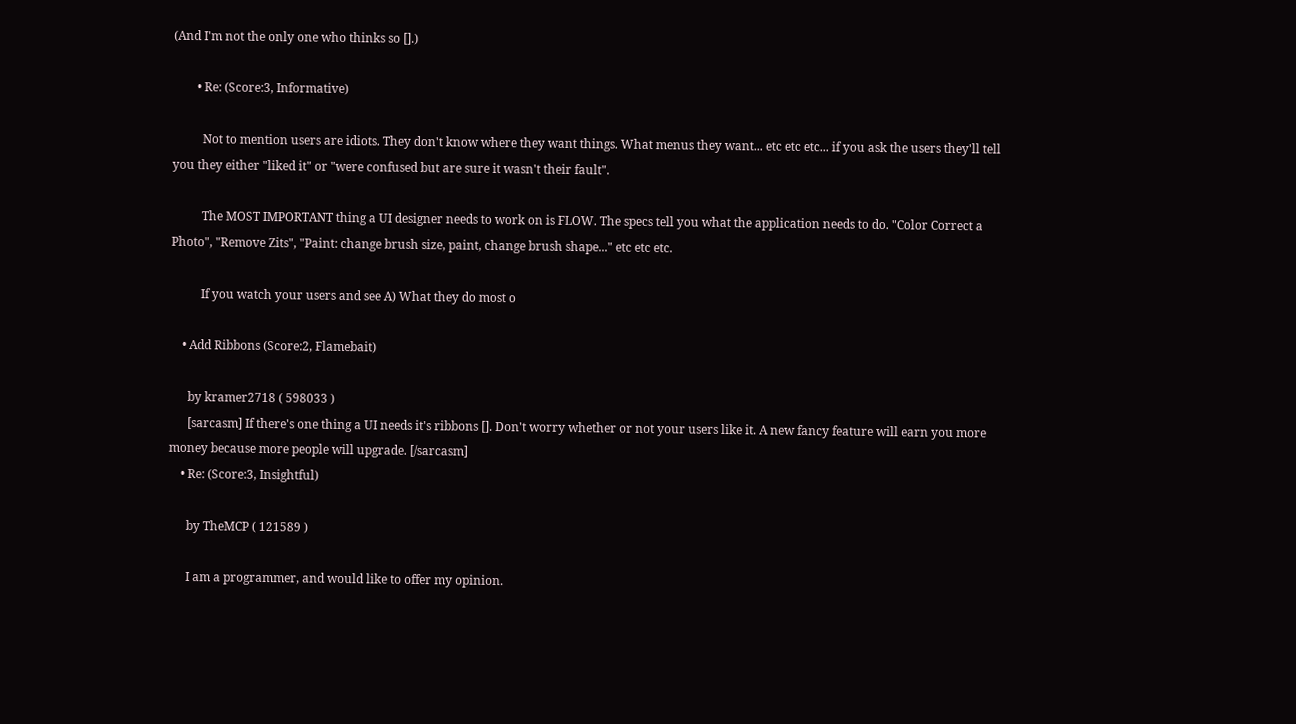(And I'm not the only one who thinks so [].)

        • Re: (Score:3, Informative)

          Not to mention users are idiots. They don't know where they want things. What menus they want... etc etc etc... if you ask the users they'll tell you they either "liked it" or "were confused but are sure it wasn't their fault".

          The MOST IMPORTANT thing a UI designer needs to work on is FLOW. The specs tell you what the application needs to do. "Color Correct a Photo", "Remove Zits", "Paint: change brush size, paint, change brush shape..." etc etc etc.

          If you watch your users and see A) What they do most o

    • Add Ribbons (Score:2, Flamebait)

      by kramer2718 ( 598033 )
      [sarcasm] If there's one thing a UI needs it's ribbons []. Don't worry whether or not your users like it. A new fancy feature will earn you more money because more people will upgrade. [/sarcasm]
    • Re: (Score:3, Insightful)

      by TheMCP ( 121589 )

      I am a programmer, and would like to offer my opinion.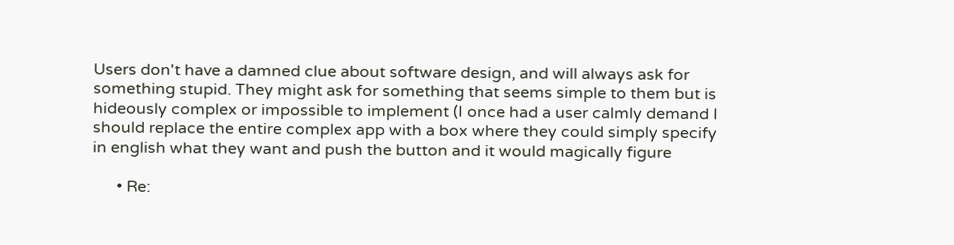Users don't have a damned clue about software design, and will always ask for something stupid. They might ask for something that seems simple to them but is hideously complex or impossible to implement (I once had a user calmly demand I should replace the entire complex app with a box where they could simply specify in english what they want and push the button and it would magically figure

      • Re: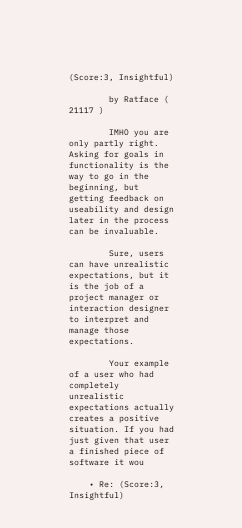(Score:3, Insightful)

        by Ratface ( 21117 )

        IMHO you are only partly right. Asking for goals in functionality is the way to go in the beginning, but getting feedback on useability and design later in the process can be invaluable.

        Sure, users can have unrealistic expectations, but it is the job of a project manager or interaction designer to interpret and manage those expectations.

        Your example of a user who had completely unrealistic expectations actually creates a positive situation. If you had just given that user a finished piece of software it wou

    • Re: (Score:3, Insightful)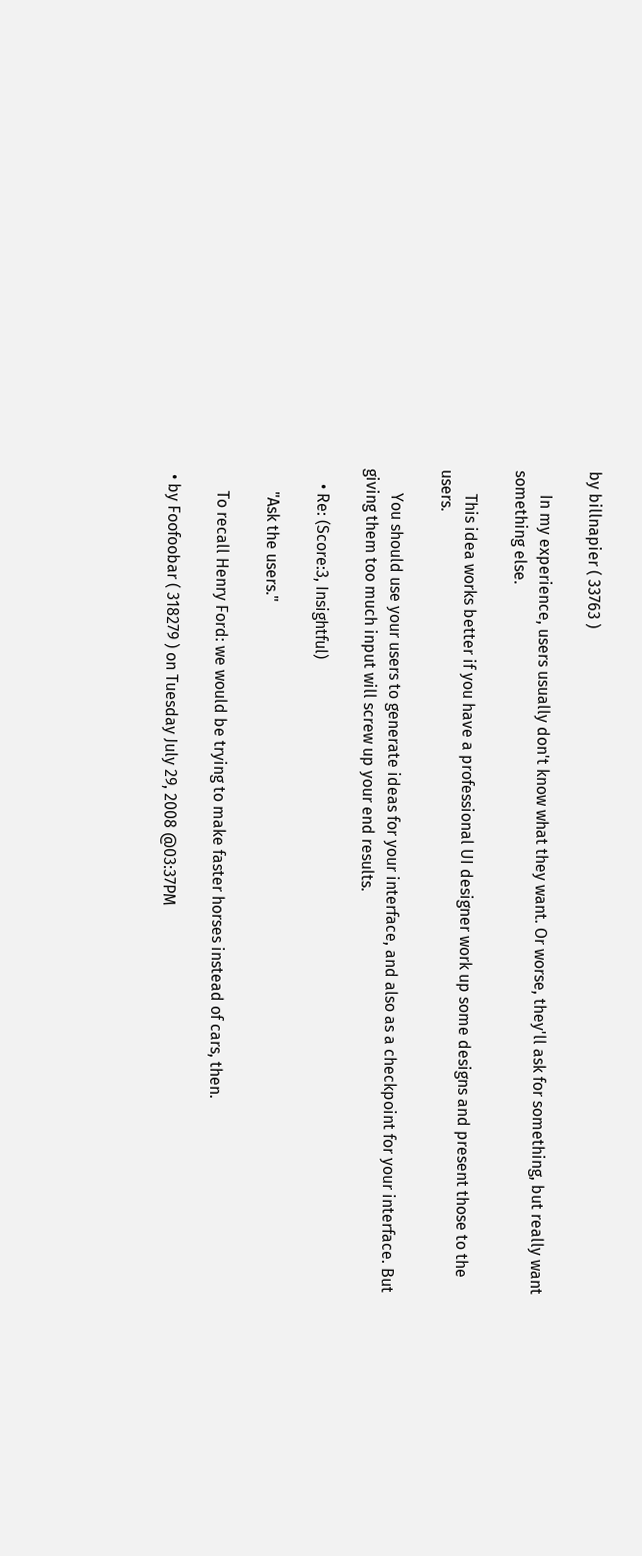by billnapier ( 33763 )

      In my experience, users usually don't know what they want. Or worse, they'll ask for something, but really want something else.

      This idea works better if you have a professional UI designer work up some designs and present those to the users.

      You should use your users to generate ideas for your interface, and also as a checkpoint for your interface. But giving them too much input will screw up your end results.

    • Re: (Score:3, Insightful)

      "Ask the users."

      To recall Henry Ford: we would be trying to make faster horses instead of cars, then.

  • by Foofoobar ( 318279 ) on Tuesday July 29, 2008 @03:37PM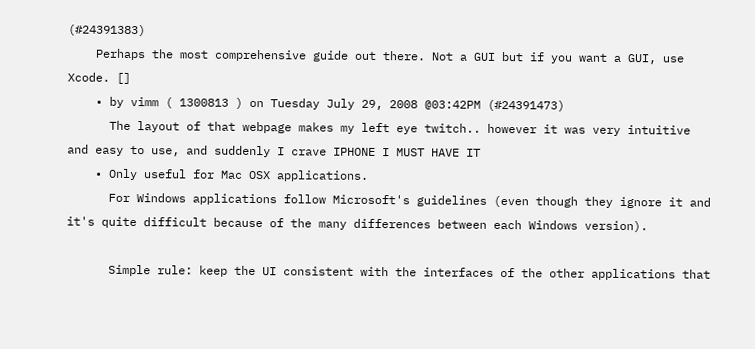(#24391383)
    Perhaps the most comprehensive guide out there. Not a GUI but if you want a GUI, use Xcode. []
    • by vimm ( 1300813 ) on Tuesday July 29, 2008 @03:42PM (#24391473)
      The layout of that webpage makes my left eye twitch.. however it was very intuitive and easy to use, and suddenly I crave IPHONE I MUST HAVE IT
    • Only useful for Mac OSX applications.
      For Windows applications follow Microsoft's guidelines (even though they ignore it and it's quite difficult because of the many differences between each Windows version).

      Simple rule: keep the UI consistent with the interfaces of the other applications that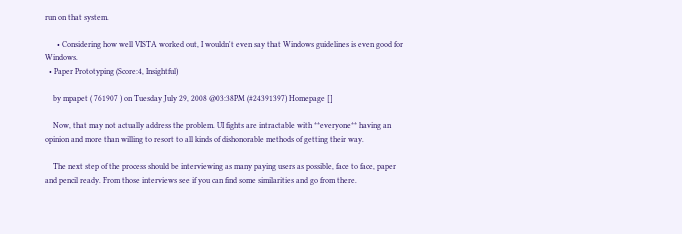run on that system.

      • Considering how well VISTA worked out, I wouldn't even say that Windows guidelines is even good for Windows.
  • Paper Prototyping (Score:4, Insightful)

    by mpapet ( 761907 ) on Tuesday July 29, 2008 @03:38PM (#24391397) Homepage []

    Now, that may not actually address the problem. UI fights are intractable with **everyone** having an opinion and more than willing to resort to all kinds of dishonorable methods of getting their way.

    The next step of the process should be interviewing as many paying users as possible, face to face, paper and pencil ready. From those interviews see if you can find some similarities and go from there.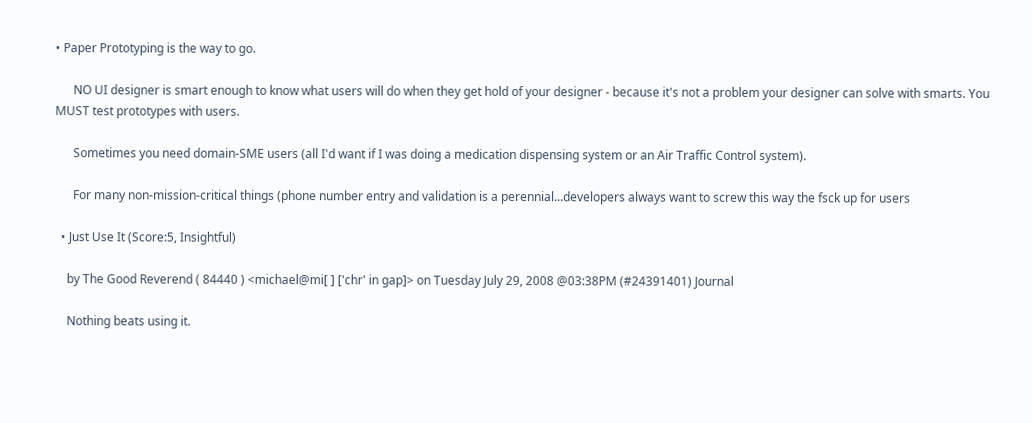• Paper Prototyping is the way to go.

      NO UI designer is smart enough to know what users will do when they get hold of your designer - because it's not a problem your designer can solve with smarts. You MUST test prototypes with users.

      Sometimes you need domain-SME users (all I'd want if I was doing a medication dispensing system or an Air Traffic Control system).

      For many non-mission-critical things (phone number entry and validation is a perennial...developers always want to screw this way the fsck up for users

  • Just Use It (Score:5, Insightful)

    by The Good Reverend ( 84440 ) <michael@mi[ ] ['chr' in gap]> on Tuesday July 29, 2008 @03:38PM (#24391401) Journal

    Nothing beats using it.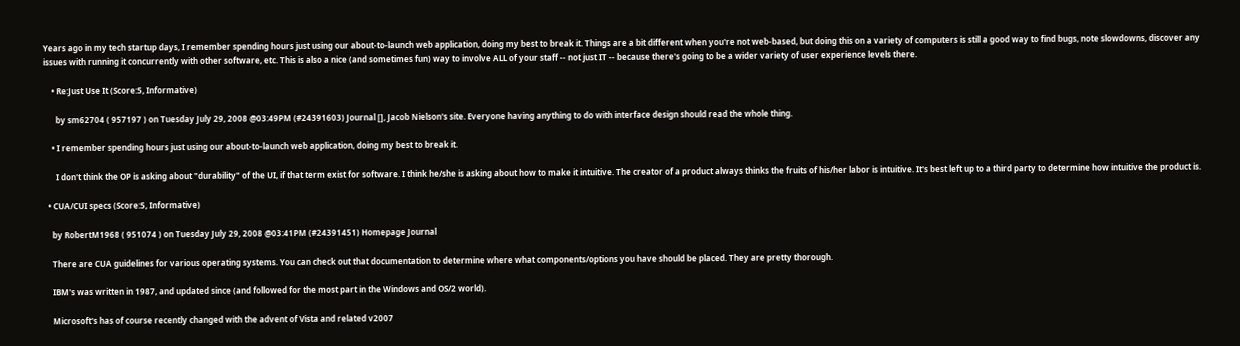Years ago in my tech startup days, I remember spending hours just using our about-to-launch web application, doing my best to break it. Things are a bit different when you're not web-based, but doing this on a variety of computers is still a good way to find bugs, note slowdowns, discover any issues with running it concurrently with other software, etc. This is also a nice (and sometimes fun) way to involve ALL of your staff -- not just IT -- because there's going to be a wider variety of user experience levels there.

    • Re:Just Use It (Score:5, Informative)

      by sm62704 ( 957197 ) on Tuesday July 29, 2008 @03:49PM (#24391603) Journal [], Jacob Nielson's site. Everyone having anything to do with interface design should read the whole thing.

    • I remember spending hours just using our about-to-launch web application, doing my best to break it.

      I don't think the OP is asking about "durability" of the UI, if that term exist for software. I think he/she is asking about how to make it intuitive. The creator of a product always thinks the fruits of his/her labor is intuitive. It's best left up to a third party to determine how intuitive the product is.

  • CUA/CUI specs (Score:5, Informative)

    by RobertM1968 ( 951074 ) on Tuesday July 29, 2008 @03:41PM (#24391451) Homepage Journal

    There are CUA guidelines for various operating systems. You can check out that documentation to determine where what components/options you have should be placed. They are pretty thorough.

    IBM's was written in 1987, and updated since (and followed for the most part in the Windows and OS/2 world).

    Microsoft's has of course recently changed with the advent of Vista and related v2007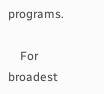programs.

    For broadest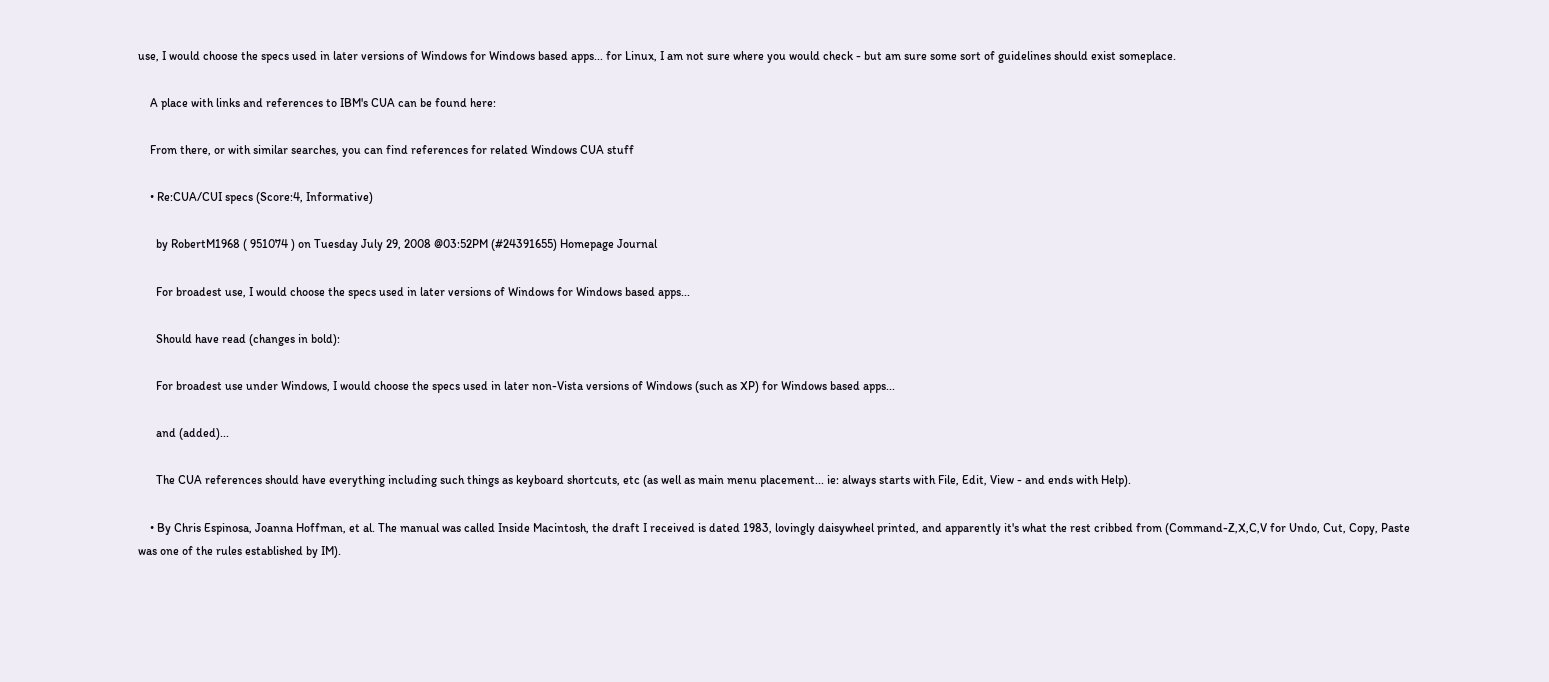use, I would choose the specs used in later versions of Windows for Windows based apps... for Linux, I am not sure where you would check - but am sure some sort of guidelines should exist someplace.

    A place with links and references to IBM's CUA can be found here:

    From there, or with similar searches, you can find references for related Windows CUA stuff

    • Re:CUA/CUI specs (Score:4, Informative)

      by RobertM1968 ( 951074 ) on Tuesday July 29, 2008 @03:52PM (#24391655) Homepage Journal

      For broadest use, I would choose the specs used in later versions of Windows for Windows based apps...

      Should have read (changes in bold):

      For broadest use under Windows, I would choose the specs used in later non-Vista versions of Windows (such as XP) for Windows based apps...

      and (added)...

      The CUA references should have everything including such things as keyboard shortcuts, etc (as well as main menu placement... ie: always starts with File, Edit, View - and ends with Help).

    • By Chris Espinosa, Joanna Hoffman, et al. The manual was called Inside Macintosh, the draft I received is dated 1983, lovingly daisywheel printed, and apparently it's what the rest cribbed from (Command-Z,X,C,V for Undo, Cut, Copy, Paste was one of the rules established by IM).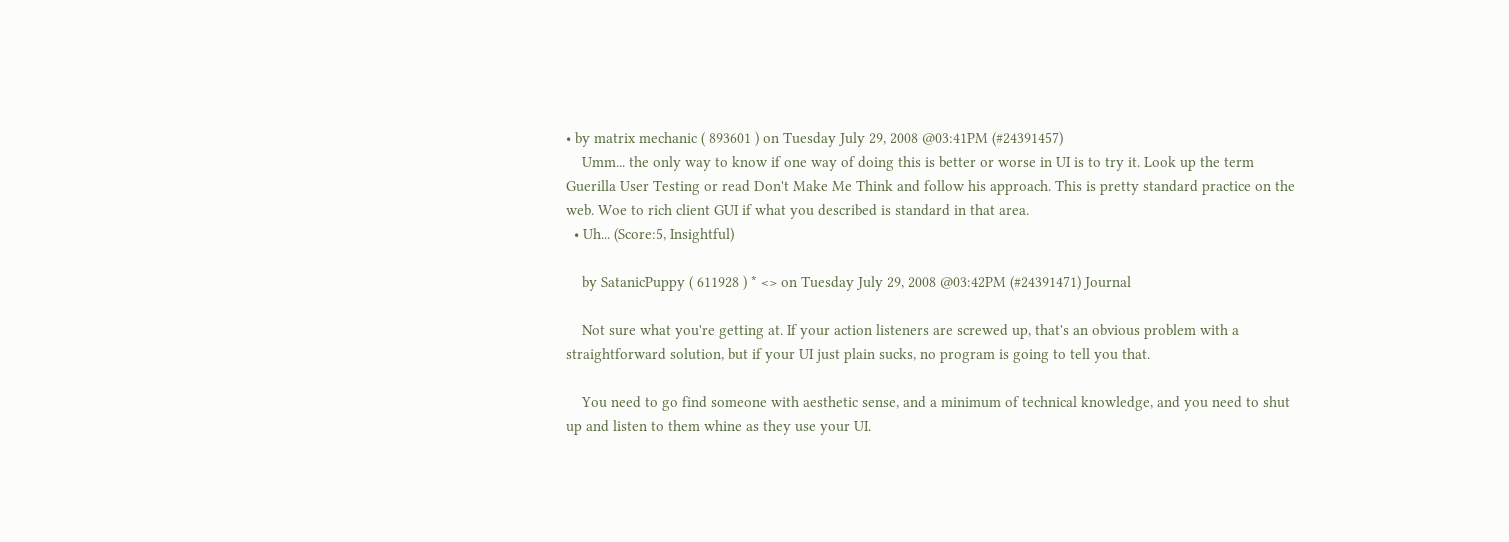• by matrix mechanic ( 893601 ) on Tuesday July 29, 2008 @03:41PM (#24391457)
    Umm... the only way to know if one way of doing this is better or worse in UI is to try it. Look up the term Guerilla User Testing or read Don't Make Me Think and follow his approach. This is pretty standard practice on the web. Woe to rich client GUI if what you described is standard in that area.
  • Uh... (Score:5, Insightful)

    by SatanicPuppy ( 611928 ) * <> on Tuesday July 29, 2008 @03:42PM (#24391471) Journal

    Not sure what you're getting at. If your action listeners are screwed up, that's an obvious problem with a straightforward solution, but if your UI just plain sucks, no program is going to tell you that.

    You need to go find someone with aesthetic sense, and a minimum of technical knowledge, and you need to shut up and listen to them whine as they use your UI.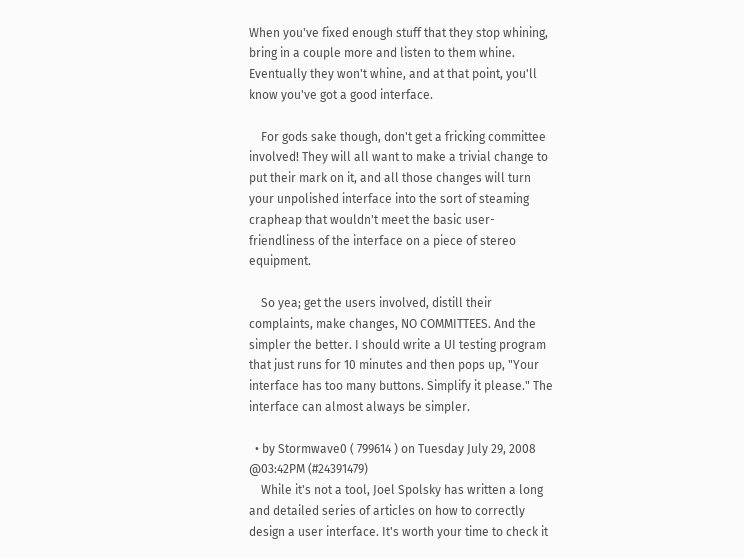When you've fixed enough stuff that they stop whining, bring in a couple more and listen to them whine. Eventually they won't whine, and at that point, you'll know you've got a good interface.

    For gods sake though, don't get a fricking committee involved! They will all want to make a trivial change to put their mark on it, and all those changes will turn your unpolished interface into the sort of steaming crapheap that wouldn't meet the basic user-friendliness of the interface on a piece of stereo equipment.

    So yea; get the users involved, distill their complaints, make changes, NO COMMITTEES. And the simpler the better. I should write a UI testing program that just runs for 10 minutes and then pops up, "Your interface has too many buttons. Simplify it please." The interface can almost always be simpler.

  • by Stormwave0 ( 799614 ) on Tuesday July 29, 2008 @03:42PM (#24391479)
    While it's not a tool, Joel Spolsky has written a long and detailed series of articles on how to correctly design a user interface. It's worth your time to check it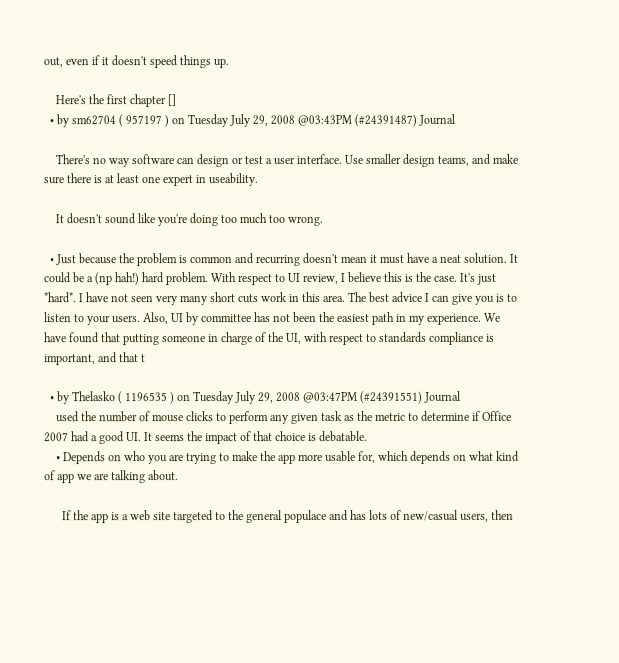out, even if it doesn't speed things up.

    Here's the first chapter []
  • by sm62704 ( 957197 ) on Tuesday July 29, 2008 @03:43PM (#24391487) Journal

    There's no way software can design or test a user interface. Use smaller design teams, and make sure there is at least one expert in useability.

    It doesn't sound like you're doing too much too wrong.

  • Just because the problem is common and recurring doesn't mean it must have a neat solution. It could be a (np hah!) hard problem. With respect to UI review, I believe this is the case. It's just *hard*. I have not seen very many short cuts work in this area. The best advice I can give you is to listen to your users. Also, UI by committee has not been the easiest path in my experience. We have found that putting someone in charge of the UI, with respect to standards compliance is important, and that t

  • by Thelasko ( 1196535 ) on Tuesday July 29, 2008 @03:47PM (#24391551) Journal
    used the number of mouse clicks to perform any given task as the metric to determine if Office 2007 had a good UI. It seems the impact of that choice is debatable.
    • Depends on who you are trying to make the app more usable for, which depends on what kind of app we are talking about.

      If the app is a web site targeted to the general populace and has lots of new/casual users, then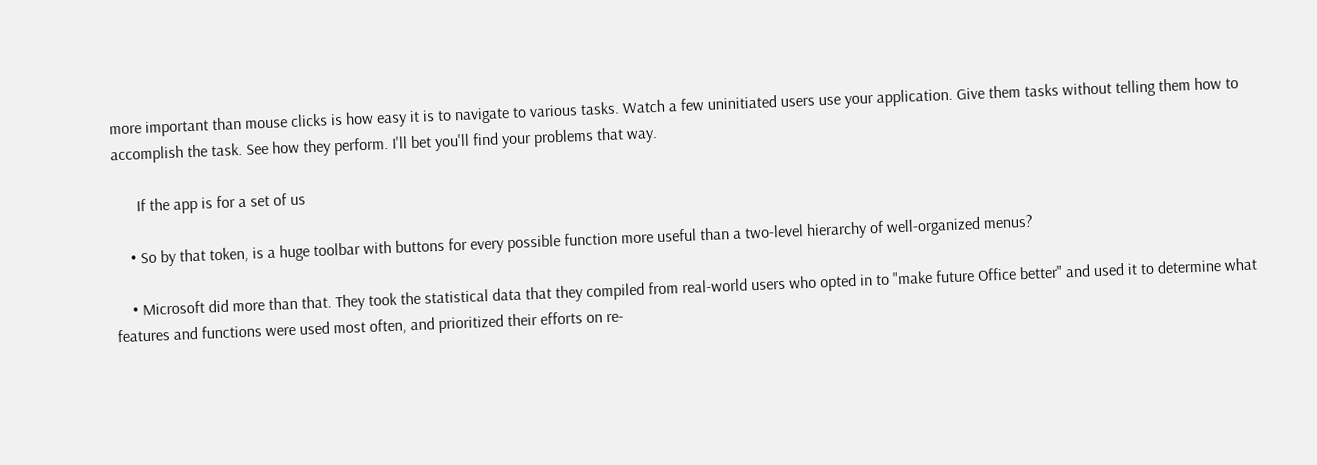more important than mouse clicks is how easy it is to navigate to various tasks. Watch a few uninitiated users use your application. Give them tasks without telling them how to accomplish the task. See how they perform. I'll bet you'll find your problems that way.

      If the app is for a set of us

    • So by that token, is a huge toolbar with buttons for every possible function more useful than a two-level hierarchy of well-organized menus?

    • Microsoft did more than that. They took the statistical data that they compiled from real-world users who opted in to "make future Office better" and used it to determine what features and functions were used most often, and prioritized their efforts on re-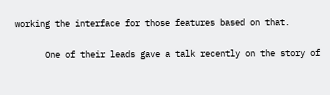working the interface for those features based on that.

      One of their leads gave a talk recently on the story of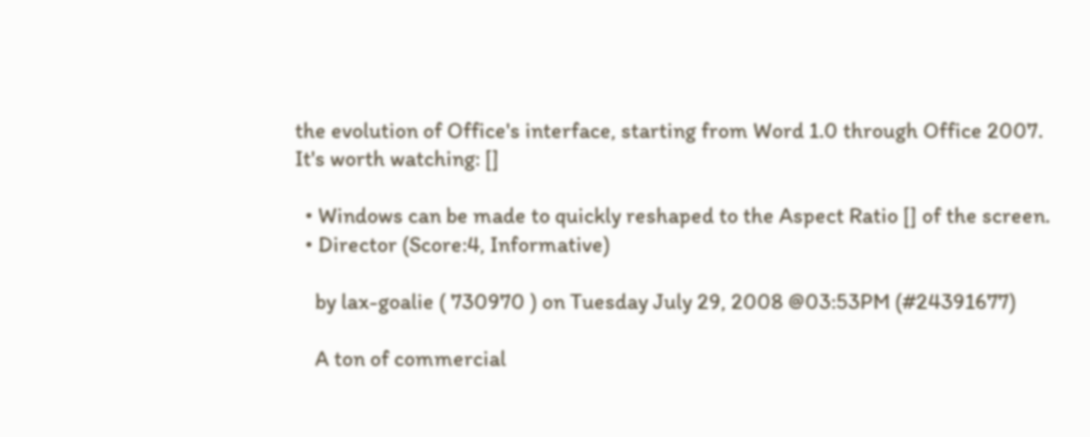the evolution of Office's interface, starting from Word 1.0 through Office 2007. It's worth watching: []

  • Windows can be made to quickly reshaped to the Aspect Ratio [] of the screen.
  • Director (Score:4, Informative)

    by lax-goalie ( 730970 ) on Tuesday July 29, 2008 @03:53PM (#24391677)

    A ton of commercial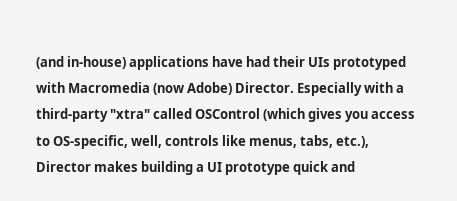(and in-house) applications have had their UIs prototyped with Macromedia (now Adobe) Director. Especially with a third-party "xtra" called OSControl (which gives you access to OS-specific, well, controls like menus, tabs, etc.), Director makes building a UI prototype quick and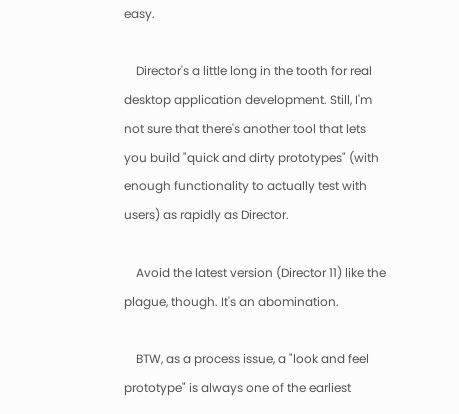easy.

    Director's a little long in the tooth for real desktop application development. Still, I'm not sure that there's another tool that lets you build "quick and dirty prototypes" (with enough functionality to actually test with users) as rapidly as Director.

    Avoid the latest version (Director 11) like the plague, though. It's an abomination.

    BTW, as a process issue, a "look and feel prototype" is always one of the earliest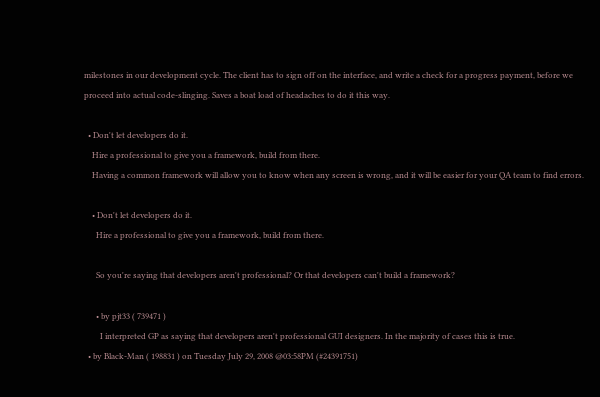milestones in our development cycle. The client has to sign off on the interface, and write a check for a progress payment, before we proceed into actual code-slinging. Saves a boat load of headaches to do it this way.

  • Don't let developers do it.
    Hire a professional to give you a framework, build from there.
    Having a common framework will allow you to know when any screen is wrong, and it will be easier for your QA team to find errors.

    • Don't let developers do it.
      Hire a professional to give you a framework, build from there.

      So you're saying that developers aren't professional? Or that developers can't build a framework?

      • by pjt33 ( 739471 )
        I interpreted GP as saying that developers aren't professional GUI designers. In the majority of cases this is true.
  • by Black-Man ( 198831 ) on Tuesday July 29, 2008 @03:58PM (#24391751)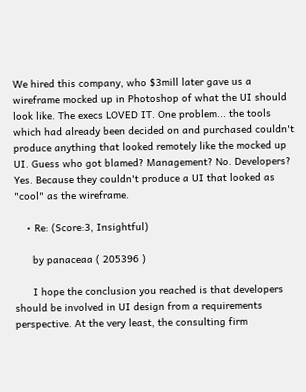We hired this company, who $3mill later gave us a wireframe mocked up in Photoshop of what the UI should look like. The execs LOVED IT. One problem... the tools which had already been decided on and purchased couldn't produce anything that looked remotely like the mocked up UI. Guess who got blamed? Management? No. Developers? Yes. Because they couldn't produce a UI that looked as "cool" as the wireframe.

    • Re: (Score:3, Insightful)

      by panaceaa ( 205396 )

      I hope the conclusion you reached is that developers should be involved in UI design from a requirements perspective. At the very least, the consulting firm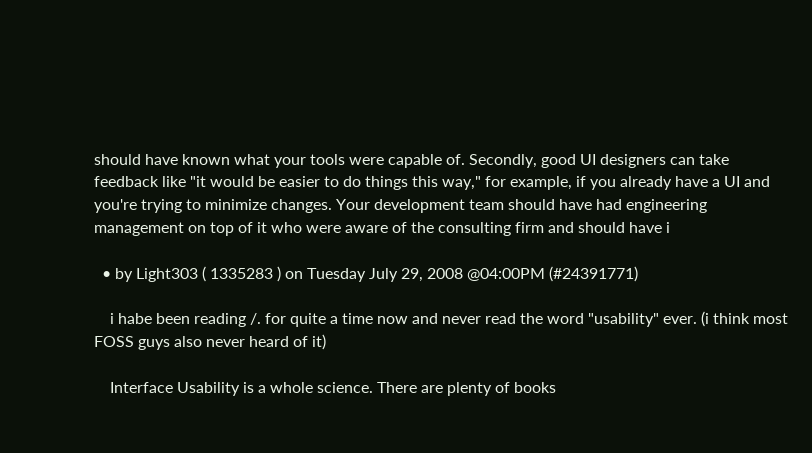should have known what your tools were capable of. Secondly, good UI designers can take feedback like "it would be easier to do things this way," for example, if you already have a UI and you're trying to minimize changes. Your development team should have had engineering management on top of it who were aware of the consulting firm and should have i

  • by Light303 ( 1335283 ) on Tuesday July 29, 2008 @04:00PM (#24391771)

    i habe been reading /. for quite a time now and never read the word "usability" ever. (i think most FOSS guys also never heard of it)

    Interface Usability is a whole science. There are plenty of books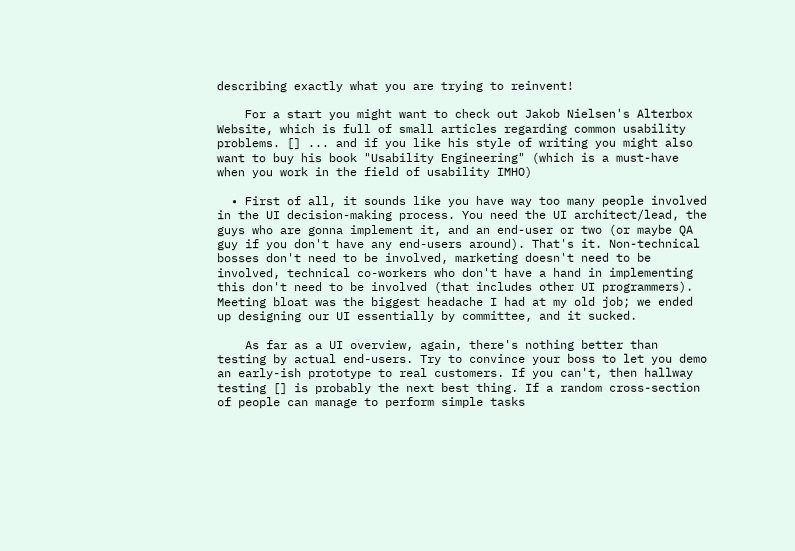describing exactly what you are trying to reinvent!

    For a start you might want to check out Jakob Nielsen's Alterbox Website, which is full of small articles regarding common usability problems. [] ... and if you like his style of writing you might also want to buy his book "Usability Engineering" (which is a must-have when you work in the field of usability IMHO)

  • First of all, it sounds like you have way too many people involved in the UI decision-making process. You need the UI architect/lead, the guys who are gonna implement it, and an end-user or two (or maybe QA guy if you don't have any end-users around). That's it. Non-technical bosses don't need to be involved, marketing doesn't need to be involved, technical co-workers who don't have a hand in implementing this don't need to be involved (that includes other UI programmers). Meeting bloat was the biggest headache I had at my old job; we ended up designing our UI essentially by committee, and it sucked.

    As far as a UI overview, again, there's nothing better than testing by actual end-users. Try to convince your boss to let you demo an early-ish prototype to real customers. If you can't, then hallway testing [] is probably the next best thing. If a random cross-section of people can manage to perform simple tasks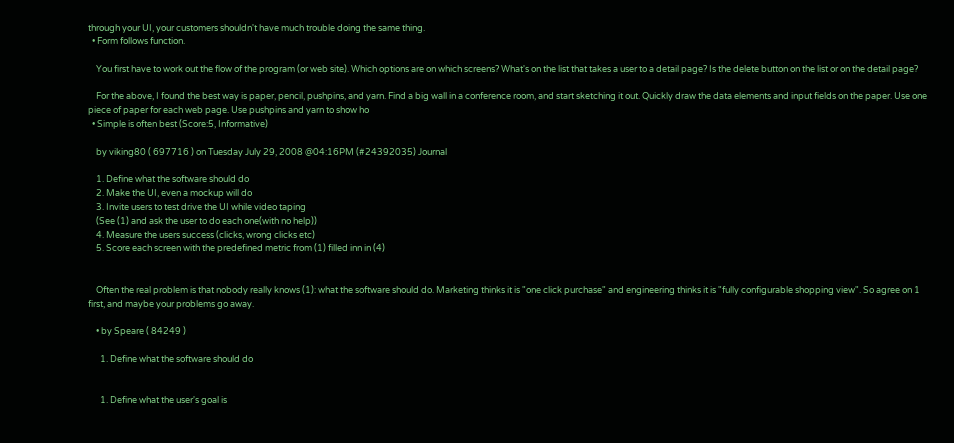through your UI, your customers shouldn't have much trouble doing the same thing.
  • Form follows function.

    You first have to work out the flow of the program (or web site). Which options are on which screens? What's on the list that takes a user to a detail page? Is the delete button on the list or on the detail page?

    For the above, I found the best way is paper, pencil, pushpins, and yarn. Find a big wall in a conference room, and start sketching it out. Quickly draw the data elements and input fields on the paper. Use one piece of paper for each web page. Use pushpins and yarn to show ho
  • Simple is often best (Score:5, Informative)

    by viking80 ( 697716 ) on Tuesday July 29, 2008 @04:16PM (#24392035) Journal

    1. Define what the software should do
    2. Make the UI, even a mockup will do
    3. Invite users to test drive the UI while video taping
    (See (1) and ask the user to do each one(with no help))
    4. Measure the users success (clicks, wrong clicks etc)
    5. Score each screen with the predefined metric from (1) filled inn in (4)


    Often the real problem is that nobody really knows (1): what the software should do. Marketing thinks it is "one click purchase" and engineering thinks it is "fully configurable shopping view". So agree on 1 first, and maybe your problems go away.

    • by Speare ( 84249 )

      1. Define what the software should do


      1. Define what the user's goal is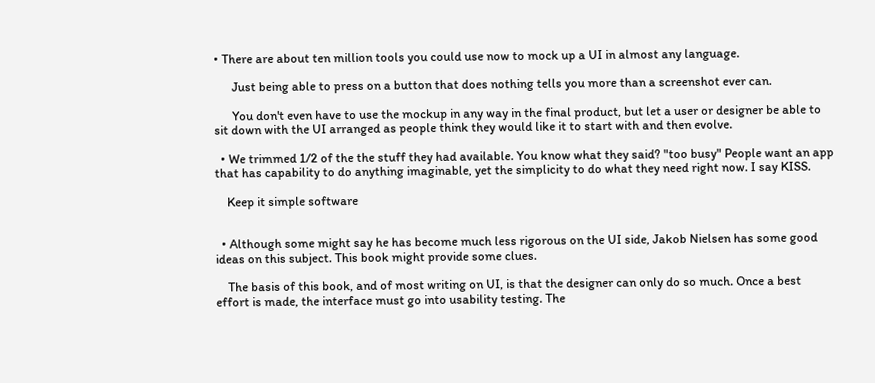• There are about ten million tools you could use now to mock up a UI in almost any language.

      Just being able to press on a button that does nothing tells you more than a screenshot ever can.

      You don't even have to use the mockup in any way in the final product, but let a user or designer be able to sit down with the UI arranged as people think they would like it to start with and then evolve.

  • We trimmed 1/2 of the the stuff they had available. You know what they said? "too busy" People want an app that has capability to do anything imaginable, yet the simplicity to do what they need right now. I say KISS.

    Keep it simple software


  • Although some might say he has become much less rigorous on the UI side, Jakob Nielsen has some good ideas on this subject. This book might provide some clues.

    The basis of this book, and of most writing on UI, is that the designer can only do so much. Once a best effort is made, the interface must go into usability testing. The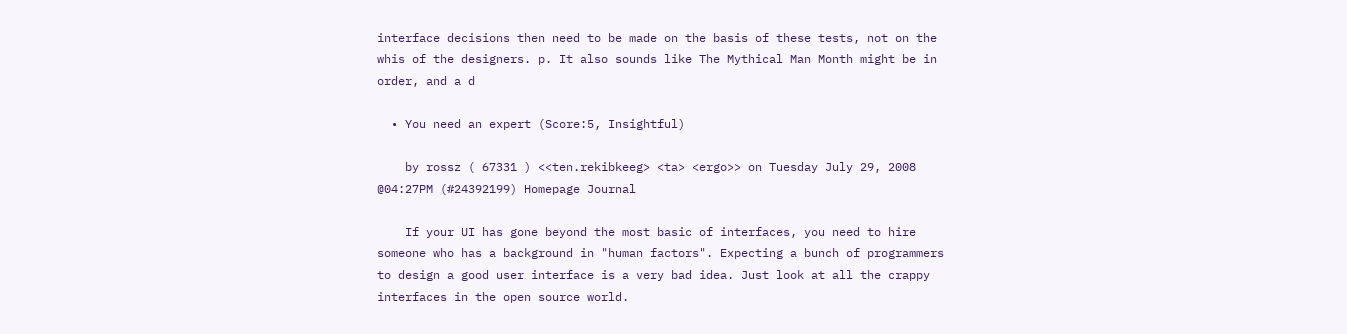interface decisions then need to be made on the basis of these tests, not on the whis of the designers. p. It also sounds like The Mythical Man Month might be in order, and a d

  • You need an expert (Score:5, Insightful)

    by rossz ( 67331 ) <<ten.rekibkeeg> <ta> <ergo>> on Tuesday July 29, 2008 @04:27PM (#24392199) Homepage Journal

    If your UI has gone beyond the most basic of interfaces, you need to hire someone who has a background in "human factors". Expecting a bunch of programmers to design a good user interface is a very bad idea. Just look at all the crappy interfaces in the open source world.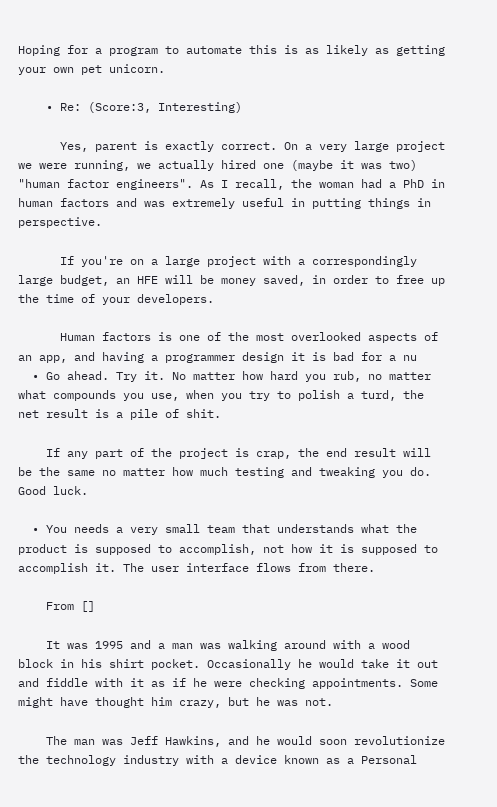Hoping for a program to automate this is as likely as getting your own pet unicorn.

    • Re: (Score:3, Interesting)

      Yes, parent is exactly correct. On a very large project we were running, we actually hired one (maybe it was two) "human factor engineers". As I recall, the woman had a PhD in human factors and was extremely useful in putting things in perspective.

      If you're on a large project with a correspondingly large budget, an HFE will be money saved, in order to free up the time of your developers.

      Human factors is one of the most overlooked aspects of an app, and having a programmer design it is bad for a nu
  • Go ahead. Try it. No matter how hard you rub, no matter what compounds you use, when you try to polish a turd, the net result is a pile of shit.

    If any part of the project is crap, the end result will be the same no matter how much testing and tweaking you do. Good luck.

  • You needs a very small team that understands what the product is supposed to accomplish, not how it is supposed to accomplish it. The user interface flows from there.

    From []

    It was 1995 and a man was walking around with a wood block in his shirt pocket. Occasionally he would take it out and fiddle with it as if he were checking appointments. Some might have thought him crazy, but he was not.

    The man was Jeff Hawkins, and he would soon revolutionize the technology industry with a device known as a Personal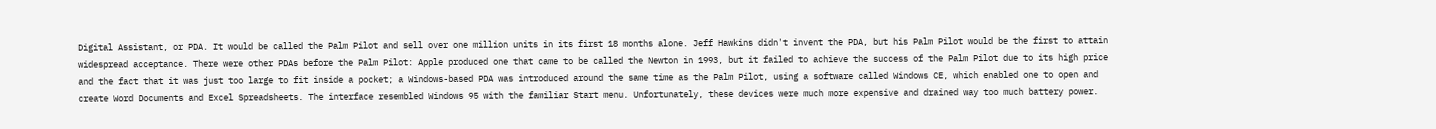Digital Assistant, or PDA. It would be called the Palm Pilot and sell over one million units in its first 18 months alone. Jeff Hawkins didn't invent the PDA, but his Palm Pilot would be the first to attain widespread acceptance. There were other PDAs before the Palm Pilot: Apple produced one that came to be called the Newton in 1993, but it failed to achieve the success of the Palm Pilot due to its high price and the fact that it was just too large to fit inside a pocket; a Windows-based PDA was introduced around the same time as the Palm Pilot, using a software called Windows CE, which enabled one to open and create Word Documents and Excel Spreadsheets. The interface resembled Windows 95 with the familiar Start menu. Unfortunately, these devices were much more expensive and drained way too much battery power.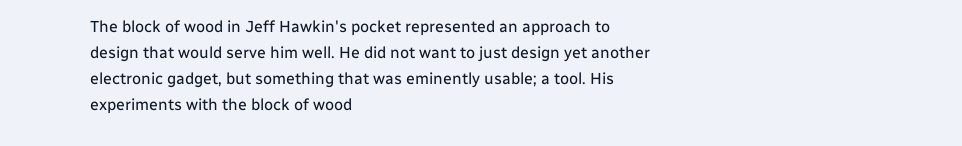The block of wood in Jeff Hawkin's pocket represented an approach to design that would serve him well. He did not want to just design yet another electronic gadget, but something that was eminently usable; a tool. His experiments with the block of wood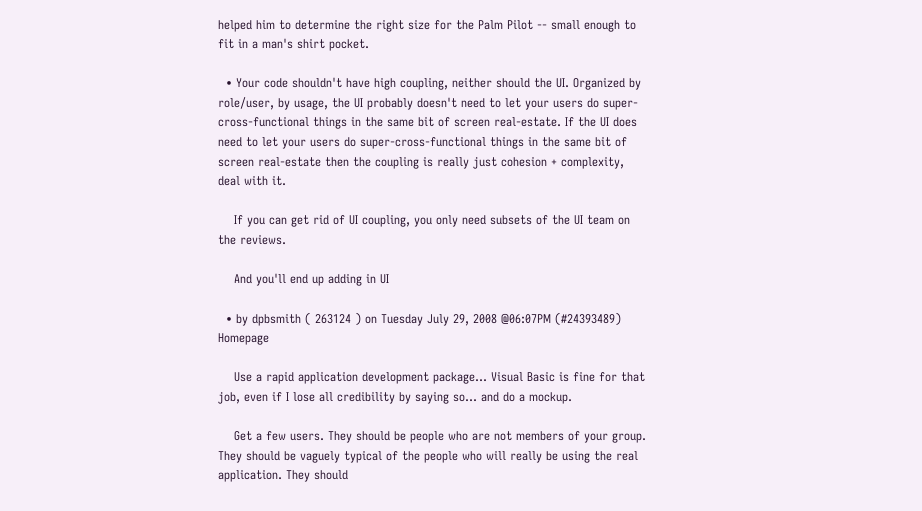helped him to determine the right size for the Palm Pilot -- small enough to fit in a man's shirt pocket.

  • Your code shouldn't have high coupling, neither should the UI. Organized by role/user, by usage, the UI probably doesn't need to let your users do super-cross-functional things in the same bit of screen real-estate. If the UI does need to let your users do super-cross-functional things in the same bit of screen real-estate then the coupling is really just cohesion + complexity, deal with it.

    If you can get rid of UI coupling, you only need subsets of the UI team on the reviews.

    And you'll end up adding in UI

  • by dpbsmith ( 263124 ) on Tuesday July 29, 2008 @06:07PM (#24393489) Homepage

    Use a rapid application development package... Visual Basic is fine for that job, even if I lose all credibility by saying so... and do a mockup.

    Get a few users. They should be people who are not members of your group. They should be vaguely typical of the people who will really be using the real application. They should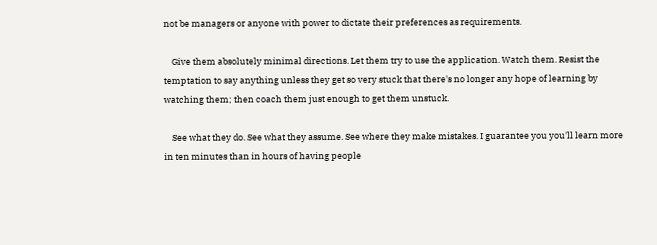not be managers or anyone with power to dictate their preferences as requirements.

    Give them absolutely minimal directions. Let them try to use the application. Watch them. Resist the temptation to say anything unless they get so very stuck that there's no longer any hope of learning by watching them; then coach them just enough to get them unstuck.

    See what they do. See what they assume. See where they make mistakes. I guarantee you you'll learn more in ten minutes than in hours of having people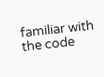familiar with the code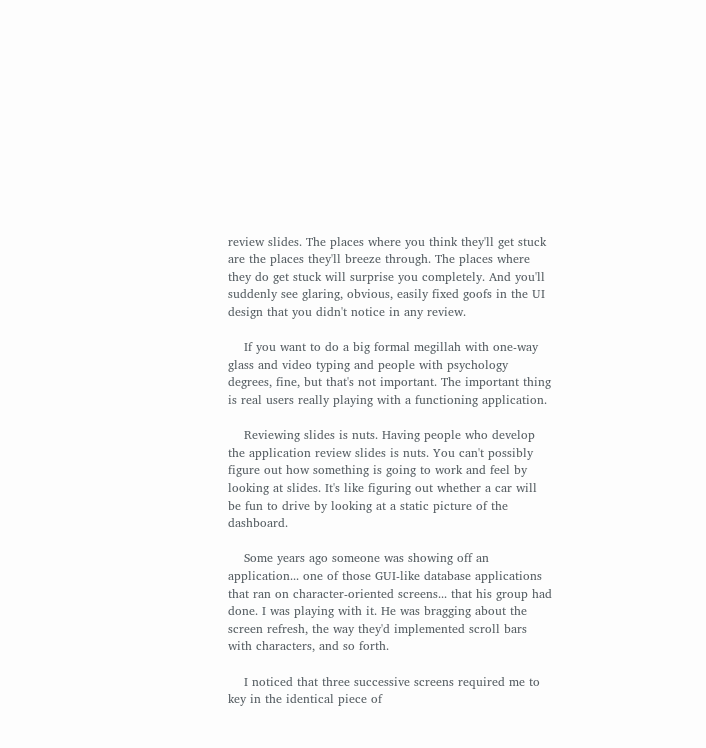review slides. The places where you think they'll get stuck are the places they'll breeze through. The places where they do get stuck will surprise you completely. And you'll suddenly see glaring, obvious, easily fixed goofs in the UI design that you didn't notice in any review.

    If you want to do a big formal megillah with one-way glass and video typing and people with psychology degrees, fine, but that's not important. The important thing is real users really playing with a functioning application.

    Reviewing slides is nuts. Having people who develop the application review slides is nuts. You can't possibly figure out how something is going to work and feel by looking at slides. It's like figuring out whether a car will be fun to drive by looking at a static picture of the dashboard.

    Some years ago someone was showing off an application... one of those GUI-like database applications that ran on character-oriented screens... that his group had done. I was playing with it. He was bragging about the screen refresh, the way they'd implemented scroll bars with characters, and so forth.

    I noticed that three successive screens required me to key in the identical piece of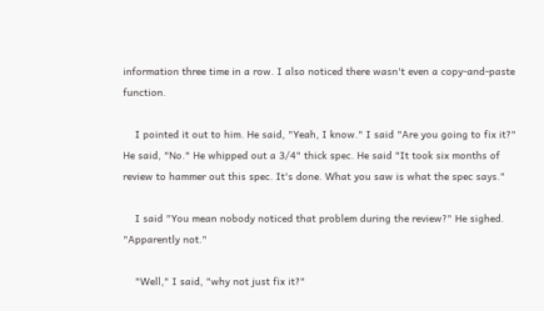information three time in a row. I also noticed there wasn't even a copy-and-paste function.

    I pointed it out to him. He said, "Yeah, I know." I said "Are you going to fix it?" He said, "No." He whipped out a 3/4" thick spec. He said "It took six months of review to hammer out this spec. It's done. What you saw is what the spec says."

    I said "You mean nobody noticed that problem during the review?" He sighed. "Apparently not."

    "Well," I said, "why not just fix it?"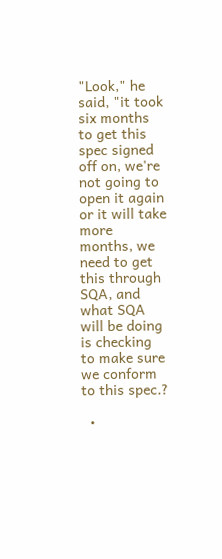"Look," he said, "it took six months to get this spec signed off on, we're not going to open it again or it will take more months, we need to get this through SQA, and what SQA will be doing is checking to make sure we conform to this spec.?

  •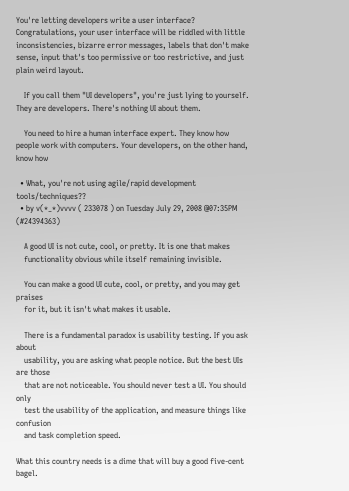You're letting developers write a user interface? Congratulations, your user interface will be riddled with little inconsistencies, bizarre error messages, labels that don't make sense, input that's too permissive or too restrictive, and just plain weird layout.

    If you call them "UI developers", you're just lying to yourself. They are developers. There's nothing UI about them.

    You need to hire a human interface expert. They know how people work with computers. Your developers, on the other hand, know how

  • What, you're not using agile/rapid development tools/techniques??
  • by v(*_*)vvvv ( 233078 ) on Tuesday July 29, 2008 @07:35PM (#24394363)

    A good UI is not cute, cool, or pretty. It is one that makes
    functionality obvious while itself remaining invisible.

    You can make a good UI cute, cool, or pretty, and you may get praises
    for it, but it isn't what makes it usable.

    There is a fundamental paradox is usability testing. If you ask about
    usability, you are asking what people notice. But the best UIs are those
    that are not noticeable. You should never test a UI. You should only
    test the usability of the application, and measure things like confusion
    and task completion speed.

What this country needs is a dime that will buy a good five-cent bagel.